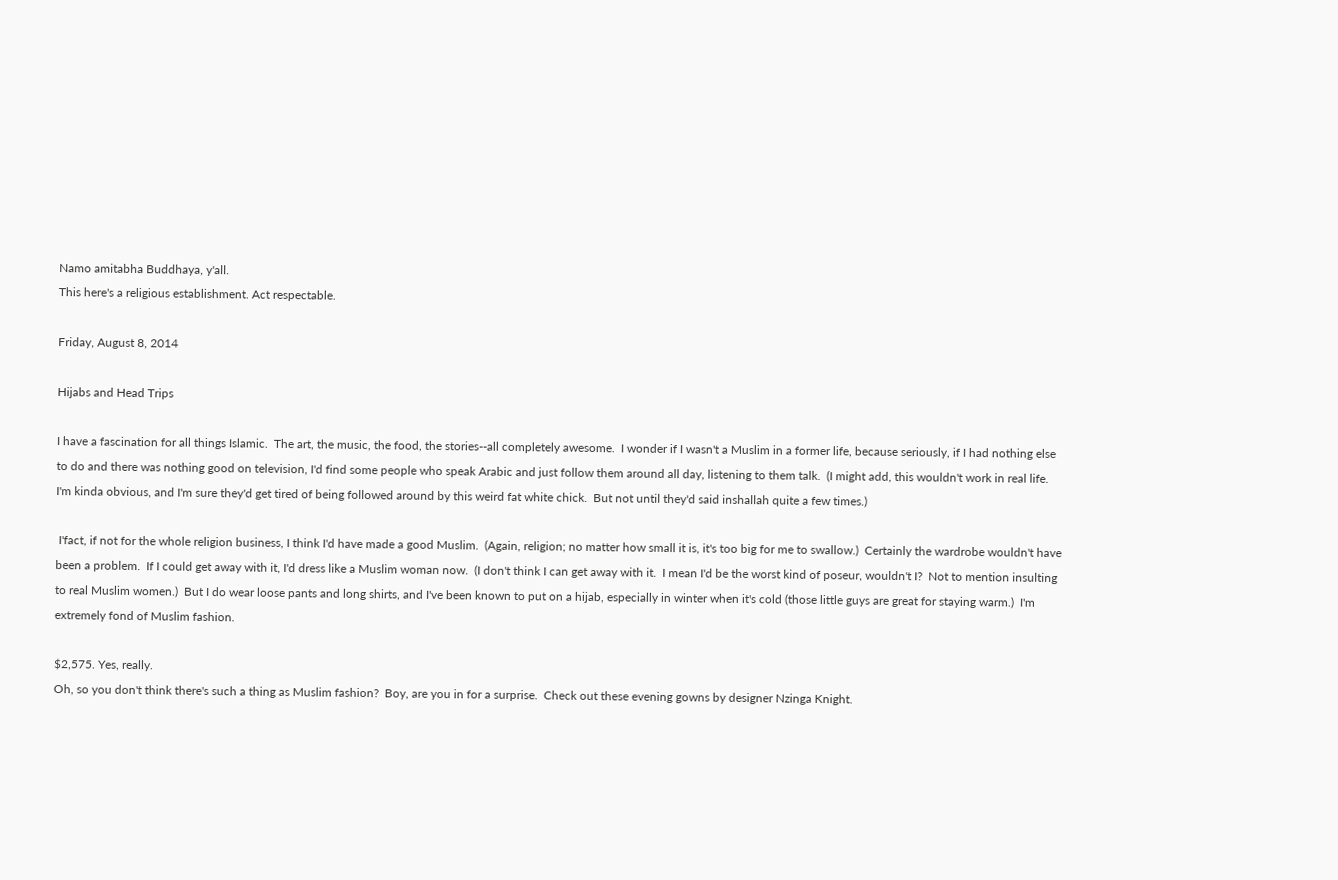Namo amitabha Buddhaya, y'all.
This here's a religious establishment. Act respectable.

Friday, August 8, 2014

Hijabs and Head Trips

I have a fascination for all things Islamic.  The art, the music, the food, the stories--all completely awesome.  I wonder if I wasn't a Muslim in a former life, because seriously, if I had nothing else to do and there was nothing good on television, I'd find some people who speak Arabic and just follow them around all day, listening to them talk.  (I might add, this wouldn't work in real life. I'm kinda obvious, and I'm sure they'd get tired of being followed around by this weird fat white chick.  But not until they'd said inshallah quite a few times.)

 I'fact, if not for the whole religion business, I think I'd have made a good Muslim.  (Again, religion; no matter how small it is, it's too big for me to swallow.)  Certainly the wardrobe wouldn't have been a problem.  If I could get away with it, I'd dress like a Muslim woman now.  (I don't think I can get away with it.  I mean I'd be the worst kind of poseur, wouldn't I?  Not to mention insulting to real Muslim women.)  But I do wear loose pants and long shirts, and I've been known to put on a hijab, especially in winter when it's cold (those little guys are great for staying warm.)  I'm extremely fond of Muslim fashion.

$2,575. Yes, really.
Oh, so you don't think there's such a thing as Muslim fashion?  Boy, are you in for a surprise.  Check out these evening gowns by designer Nzinga Knight.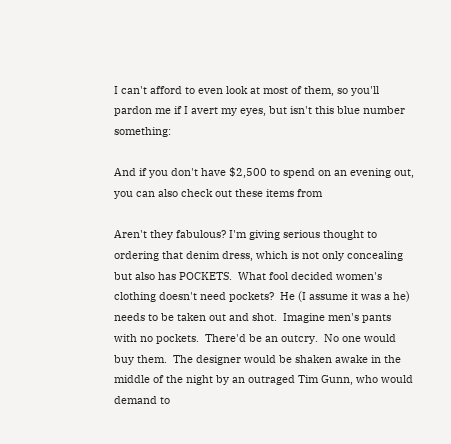I can't afford to even look at most of them, so you'll pardon me if I avert my eyes, but isn't this blue number something:

And if you don't have $2,500 to spend on an evening out, you can also check out these items from

Aren't they fabulous? I'm giving serious thought to ordering that denim dress, which is not only concealing but also has POCKETS.  What fool decided women's clothing doesn't need pockets?  He (I assume it was a he) needs to be taken out and shot.  Imagine men's pants with no pockets.  There'd be an outcry.  No one would buy them.  The designer would be shaken awake in the middle of the night by an outraged Tim Gunn, who would demand to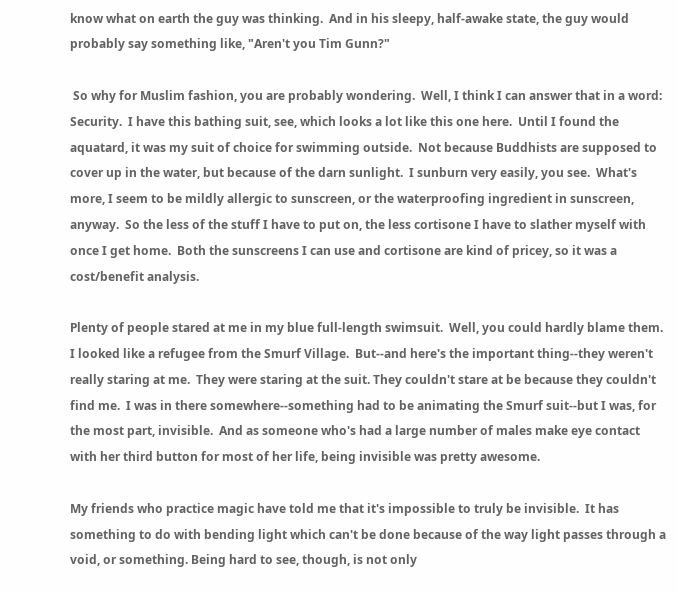know what on earth the guy was thinking.  And in his sleepy, half-awake state, the guy would probably say something like, "Aren't you Tim Gunn?"

 So why for Muslim fashion, you are probably wondering.  Well, I think I can answer that in a word: Security.  I have this bathing suit, see, which looks a lot like this one here.  Until I found the aquatard, it was my suit of choice for swimming outside.  Not because Buddhists are supposed to cover up in the water, but because of the darn sunlight.  I sunburn very easily, you see.  What's more, I seem to be mildly allergic to sunscreen, or the waterproofing ingredient in sunscreen, anyway.  So the less of the stuff I have to put on, the less cortisone I have to slather myself with once I get home.  Both the sunscreens I can use and cortisone are kind of pricey, so it was a cost/benefit analysis.

Plenty of people stared at me in my blue full-length swimsuit.  Well, you could hardly blame them. I looked like a refugee from the Smurf Village.  But--and here's the important thing--they weren't really staring at me.  They were staring at the suit. They couldn't stare at be because they couldn't find me.  I was in there somewhere--something had to be animating the Smurf suit--but I was, for the most part, invisible.  And as someone who's had a large number of males make eye contact with her third button for most of her life, being invisible was pretty awesome.

My friends who practice magic have told me that it's impossible to truly be invisible.  It has something to do with bending light which can't be done because of the way light passes through a void, or something. Being hard to see, though, is not only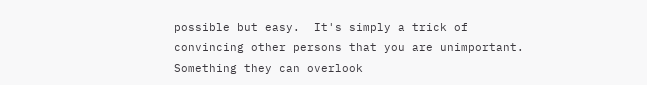possible but easy.  It's simply a trick of convincing other persons that you are unimportant.  Something they can overlook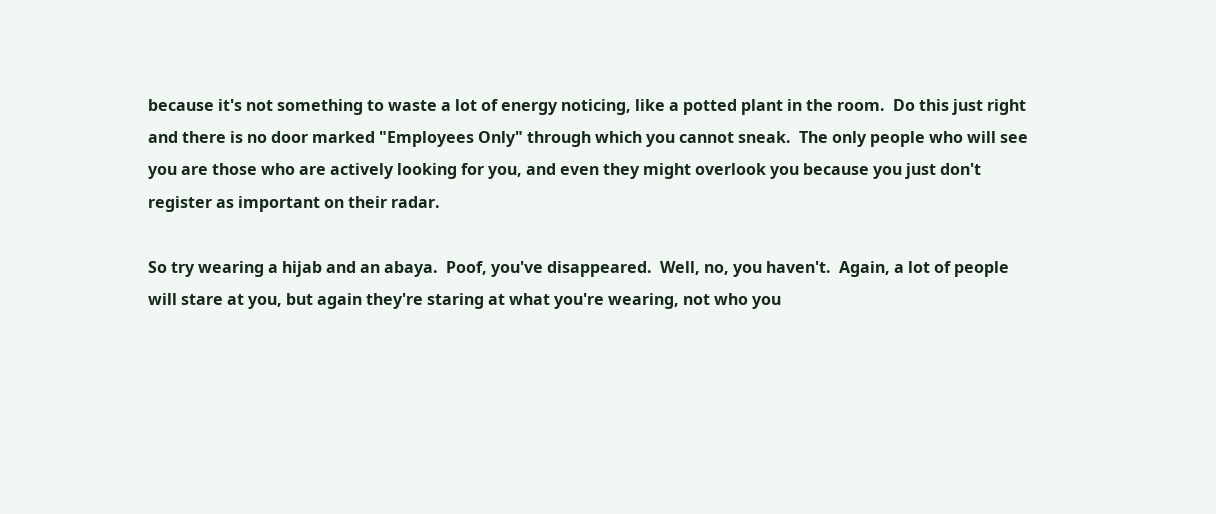because it's not something to waste a lot of energy noticing, like a potted plant in the room.  Do this just right and there is no door marked "Employees Only" through which you cannot sneak.  The only people who will see you are those who are actively looking for you, and even they might overlook you because you just don't register as important on their radar.

So try wearing a hijab and an abaya.  Poof, you've disappeared.  Well, no, you haven't.  Again, a lot of people will stare at you, but again they're staring at what you're wearing, not who you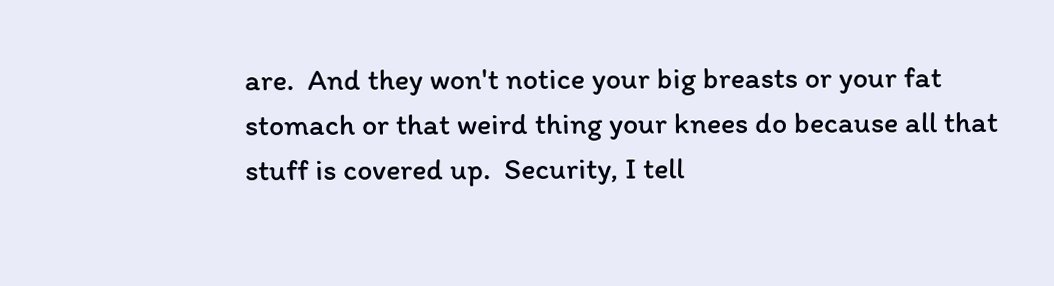are.  And they won't notice your big breasts or your fat stomach or that weird thing your knees do because all that stuff is covered up.  Security, I tell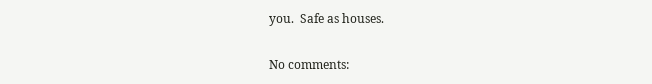you.  Safe as houses.

No comments: